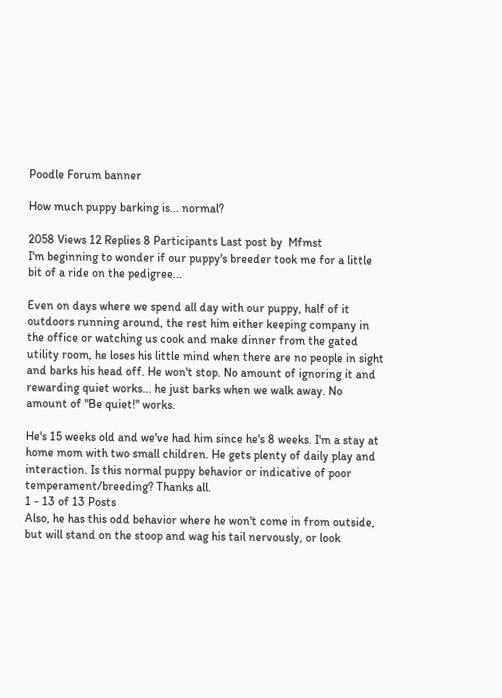Poodle Forum banner

How much puppy barking is... normal?

2058 Views 12 Replies 8 Participants Last post by  Mfmst
I'm beginning to wonder if our puppy's breeder took me for a little bit of a ride on the pedigree...

Even on days where we spend all day with our puppy, half of it outdoors running around, the rest him either keeping company in the office or watching us cook and make dinner from the gated utility room, he loses his little mind when there are no people in sight and barks his head off. He won't stop. No amount of ignoring it and rewarding quiet works... he just barks when we walk away. No amount of "Be quiet!" works.

He's 15 weeks old and we've had him since he's 8 weeks. I'm a stay at home mom with two small children. He gets plenty of daily play and interaction. Is this normal puppy behavior or indicative of poor temperament/breeding? Thanks all.
1 - 13 of 13 Posts
Also, he has this odd behavior where he won't come in from outside, but will stand on the stoop and wag his tail nervously, or look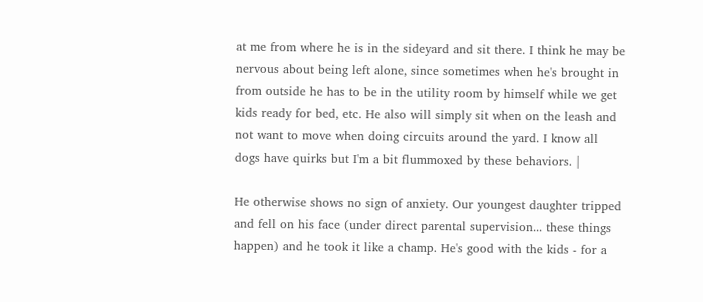at me from where he is in the sideyard and sit there. I think he may be nervous about being left alone, since sometimes when he's brought in from outside he has to be in the utility room by himself while we get kids ready for bed, etc. He also will simply sit when on the leash and not want to move when doing circuits around the yard. I know all dogs have quirks but I'm a bit flummoxed by these behaviors. |

He otherwise shows no sign of anxiety. Our youngest daughter tripped and fell on his face (under direct parental supervision... these things happen) and he took it like a champ. He's good with the kids - for a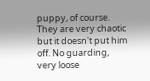puppy, of course. They are very chaotic but it doesn't put him off. No guarding, very loose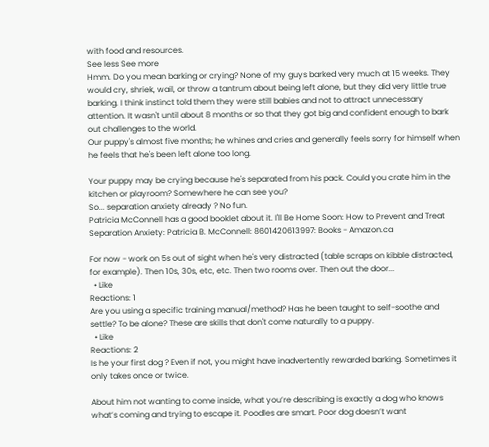with food and resources.
See less See more
Hmm. Do you mean barking or crying? None of my guys barked very much at 15 weeks. They would cry, shriek, wail, or throw a tantrum about being left alone, but they did very little true barking. I think instinct told them they were still babies and not to attract unnecessary attention. It wasn't until about 8 months or so that they got big and confident enough to bark out challenges to the world.
Our puppy's almost five months; he whines and cries and generally feels sorry for himself when he feels that he's been left alone too long.

Your puppy may be crying because he's separated from his pack. Could you crate him in the kitchen or playroom? Somewhere he can see you?
So... separation anxiety already ? No fun.
Patricia McConnell has a good booklet about it. I'll Be Home Soon: How to Prevent and Treat Separation Anxiety: Patricia B. McConnell: 8601420613997: Books - Amazon.ca

For now - work on 5s out of sight when he's very distracted (table scraps on kibble distracted, for example). Then 10s, 30s, etc, etc. Then two rooms over. Then out the door...
  • Like
Reactions: 1
Are you using a specific training manual/method? Has he been taught to self-soothe and settle? To be alone? These are skills that don't come naturally to a puppy.
  • Like
Reactions: 2
Is he your first dog ? Even if not, you might have inadvertently rewarded barking. Sometimes it only takes once or twice.

About him not wanting to come inside, what you’re describing is exactly a dog who knows what’s coming and trying to escape it. Poodles are smart. Poor dog doesn’t want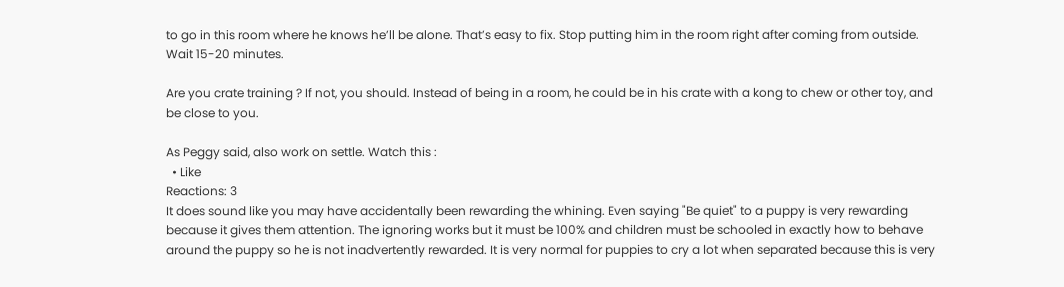to go in this room where he knows he’ll be alone. That’s easy to fix. Stop putting him in the room right after coming from outside. Wait 15-20 minutes.

Are you crate training ? If not, you should. Instead of being in a room, he could be in his crate with a kong to chew or other toy, and be close to you.

As Peggy said, also work on settle. Watch this :
  • Like
Reactions: 3
It does sound like you may have accidentally been rewarding the whining. Even saying "Be quiet" to a puppy is very rewarding because it gives them attention. The ignoring works but it must be 100% and children must be schooled in exactly how to behave around the puppy so he is not inadvertently rewarded. It is very normal for puppies to cry a lot when separated because this is very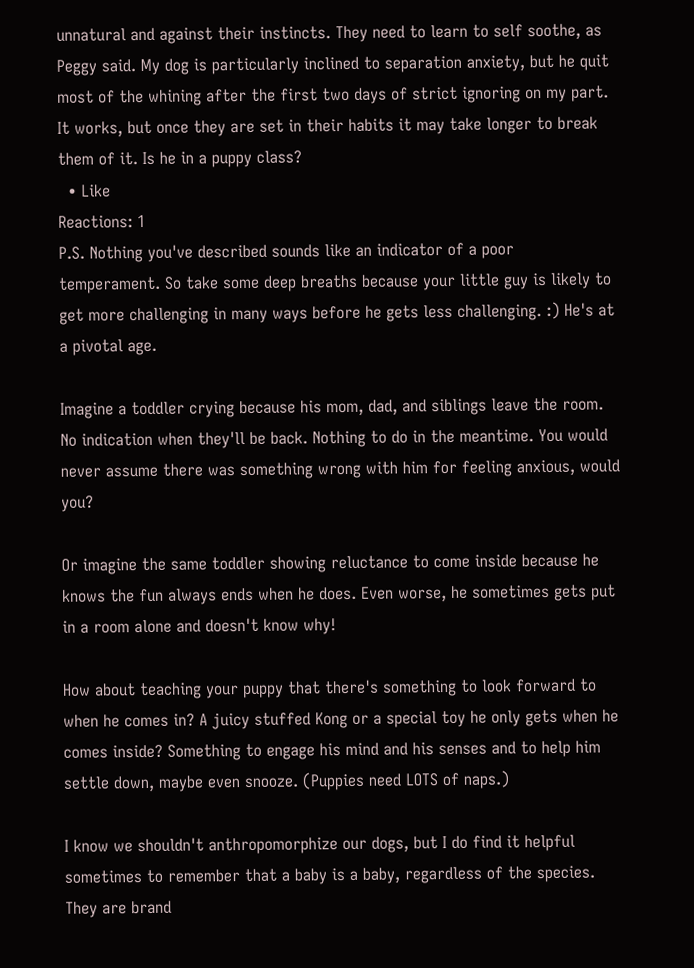unnatural and against their instincts. They need to learn to self soothe, as Peggy said. My dog is particularly inclined to separation anxiety, but he quit most of the whining after the first two days of strict ignoring on my part. It works, but once they are set in their habits it may take longer to break them of it. Is he in a puppy class?
  • Like
Reactions: 1
P.S. Nothing you've described sounds like an indicator of a poor temperament. So take some deep breaths because your little guy is likely to get more challenging in many ways before he gets less challenging. :) He's at a pivotal age.

Imagine a toddler crying because his mom, dad, and siblings leave the room. No indication when they'll be back. Nothing to do in the meantime. You would never assume there was something wrong with him for feeling anxious, would you?

Or imagine the same toddler showing reluctance to come inside because he knows the fun always ends when he does. Even worse, he sometimes gets put in a room alone and doesn't know why!

How about teaching your puppy that there's something to look forward to when he comes in? A juicy stuffed Kong or a special toy he only gets when he comes inside? Something to engage his mind and his senses and to help him settle down, maybe even snooze. (Puppies need LOTS of naps.)

I know we shouldn't anthropomorphize our dogs, but I do find it helpful sometimes to remember that a baby is a baby, regardless of the species. They are brand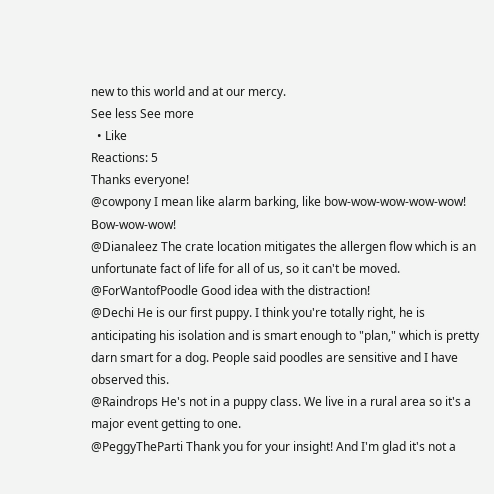new to this world and at our mercy.
See less See more
  • Like
Reactions: 5
Thanks everyone!
@cowpony I mean like alarm barking, like bow-wow-wow-wow-wow! Bow-wow-wow!
@Dianaleez The crate location mitigates the allergen flow which is an unfortunate fact of life for all of us, so it can't be moved.
@ForWantofPoodle Good idea with the distraction!
@Dechi He is our first puppy. I think you're totally right, he is anticipating his isolation and is smart enough to "plan," which is pretty darn smart for a dog. People said poodles are sensitive and I have observed this.
@Raindrops He's not in a puppy class. We live in a rural area so it's a major event getting to one.
@PeggyTheParti Thank you for your insight! And I'm glad it's not a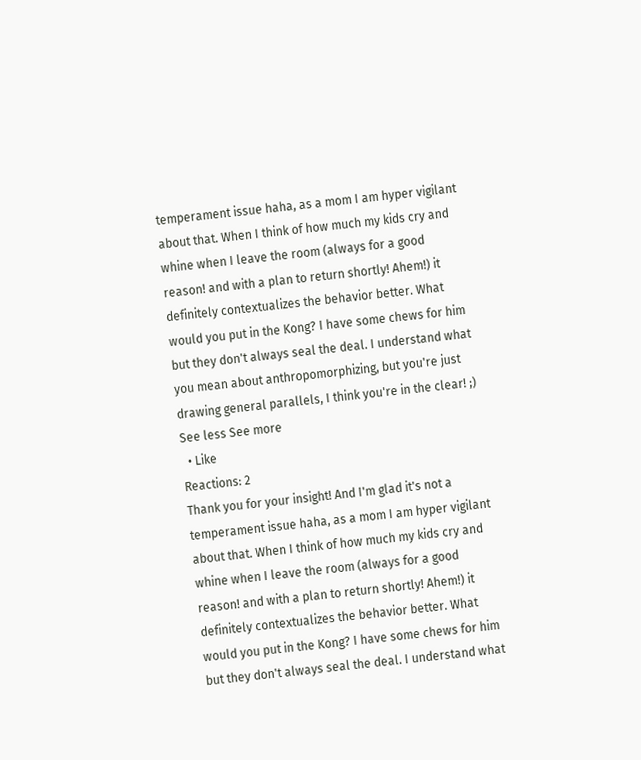temperament issue haha, as a mom I am hyper vigilant about that. When I think of how much my kids cry and whine when I leave the room (always for a good reason! and with a plan to return shortly! Ahem!) it definitely contextualizes the behavior better. What would you put in the Kong? I have some chews for him but they don't always seal the deal. I understand what you mean about anthropomorphizing, but you're just drawing general parallels, I think you're in the clear! ;)
See less See more
  • Like
Reactions: 2
Thank you for your insight! And I'm glad it's not a temperament issue haha, as a mom I am hyper vigilant about that. When I think of how much my kids cry and whine when I leave the room (always for a good reason! and with a plan to return shortly! Ahem!) it definitely contextualizes the behavior better. What would you put in the Kong? I have some chews for him but they don't always seal the deal. I understand what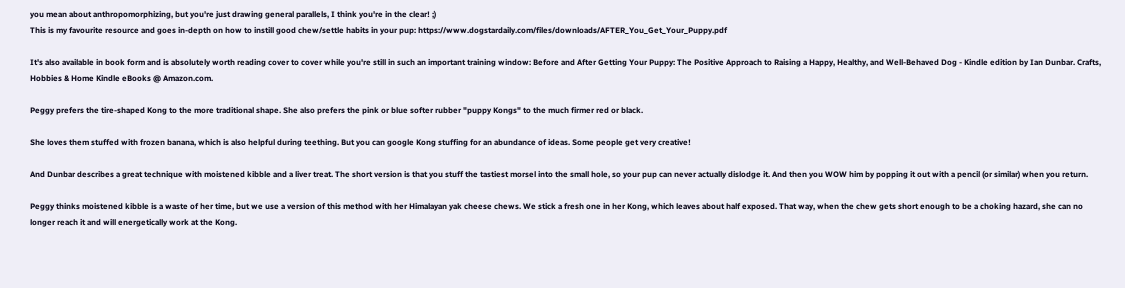you mean about anthropomorphizing, but you're just drawing general parallels, I think you're in the clear! ;)
This is my favourite resource and goes in-depth on how to instill good chew/settle habits in your pup: https://www.dogstardaily.com/files/downloads/AFTER_You_Get_Your_Puppy.pdf

It's also available in book form and is absolutely worth reading cover to cover while you're still in such an important training window: Before and After Getting Your Puppy: The Positive Approach to Raising a Happy, Healthy, and Well-Behaved Dog - Kindle edition by Ian Dunbar. Crafts, Hobbies & Home Kindle eBooks @ Amazon.com.

Peggy prefers the tire-shaped Kong to the more traditional shape. She also prefers the pink or blue softer rubber "puppy Kongs" to the much firmer red or black.

She loves them stuffed with frozen banana, which is also helpful during teething. But you can google Kong stuffing for an abundance of ideas. Some people get very creative!

And Dunbar describes a great technique with moistened kibble and a liver treat. The short version is that you stuff the tastiest morsel into the small hole, so your pup can never actually dislodge it. And then you WOW him by popping it out with a pencil (or similar) when you return.

Peggy thinks moistened kibble is a waste of her time, but we use a version of this method with her Himalayan yak cheese chews. We stick a fresh one in her Kong, which leaves about half exposed. That way, when the chew gets short enough to be a choking hazard, she can no longer reach it and will energetically work at the Kong.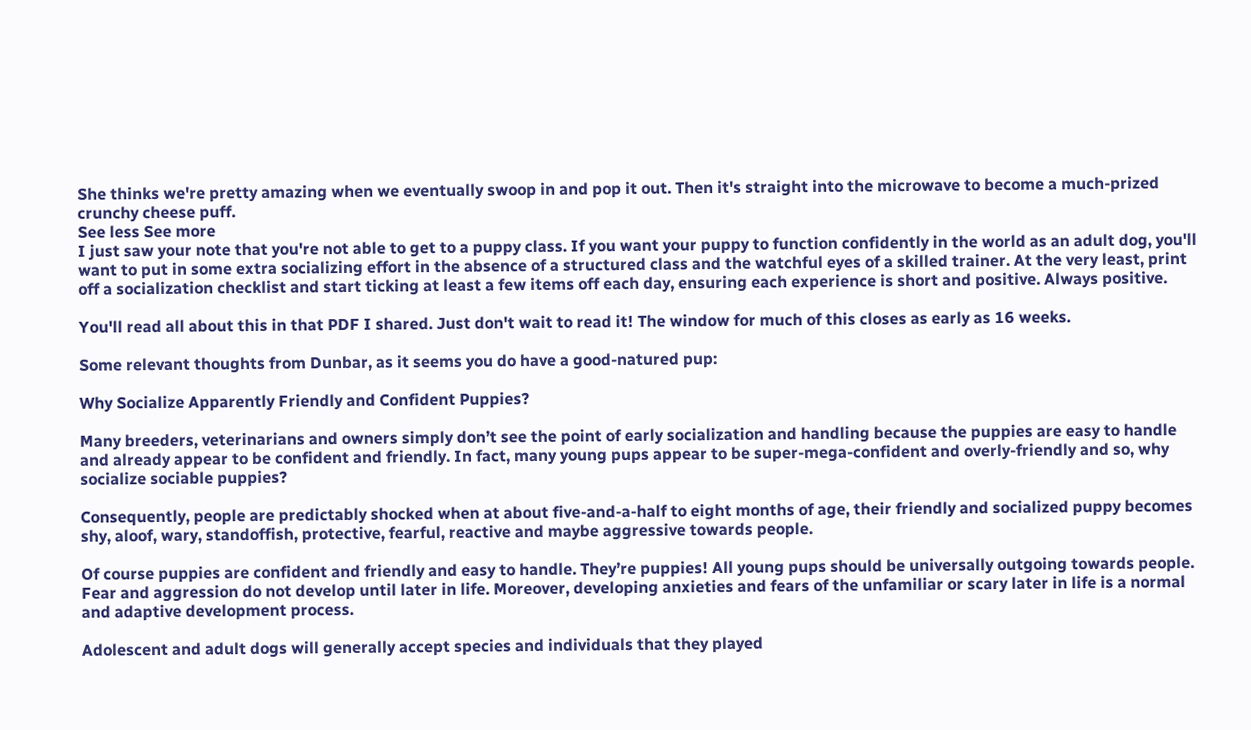She thinks we're pretty amazing when we eventually swoop in and pop it out. Then it's straight into the microwave to become a much-prized crunchy cheese puff.
See less See more
I just saw your note that you're not able to get to a puppy class. If you want your puppy to function confidently in the world as an adult dog, you'll want to put in some extra socializing effort in the absence of a structured class and the watchful eyes of a skilled trainer. At the very least, print off a socialization checklist and start ticking at least a few items off each day, ensuring each experience is short and positive. Always positive.

You'll read all about this in that PDF I shared. Just don't wait to read it! The window for much of this closes as early as 16 weeks.

Some relevant thoughts from Dunbar, as it seems you do have a good-natured pup:

Why Socialize Apparently Friendly and Confident Puppies?

Many breeders, veterinarians and owners simply don’t see the point of early socialization and handling because the puppies are easy to handle and already appear to be confident and friendly. In fact, many young pups appear to be super-mega-confident and overly-friendly and so, why socialize sociable puppies?

Consequently, people are predictably shocked when at about five-and-a-half to eight months of age, their friendly and socialized puppy becomes shy, aloof, wary, standoffish, protective, fearful, reactive and maybe aggressive towards people.

Of course puppies are confident and friendly and easy to handle. They’re puppies! All young pups should be universally outgoing towards people. Fear and aggression do not develop until later in life. Moreover, developing anxieties and fears of the unfamiliar or scary later in life is a normal and adaptive development process.

Adolescent and adult dogs will generally accept species and individuals that they played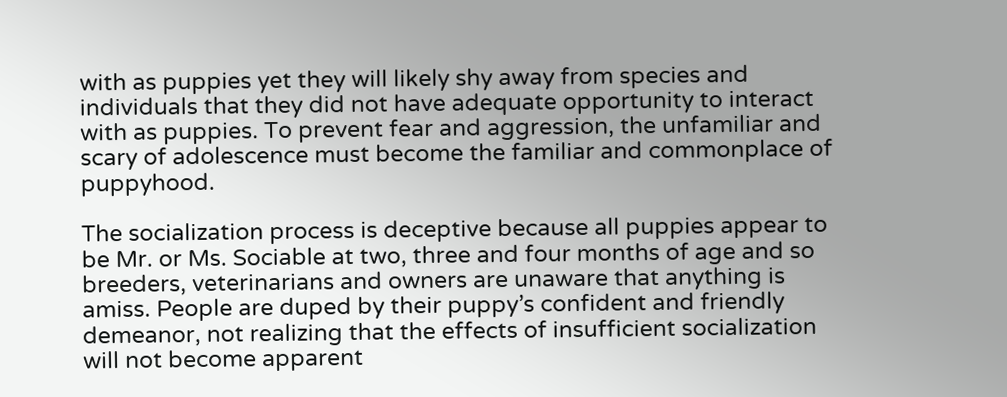with as puppies yet they will likely shy away from species and individuals that they did not have adequate opportunity to interact with as puppies. To prevent fear and aggression, the unfamiliar and scary of adolescence must become the familiar and commonplace of puppyhood.

The socialization process is deceptive because all puppies appear to be Mr. or Ms. Sociable at two, three and four months of age and so breeders, veterinarians and owners are unaware that anything is amiss. People are duped by their puppy’s confident and friendly demeanor, not realizing that the effects of insufficient socialization will not become apparent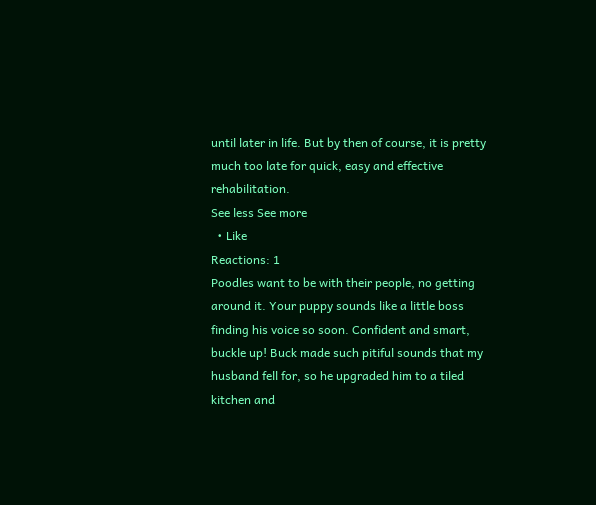until later in life. But by then of course, it is pretty much too late for quick, easy and effective rehabilitation.
See less See more
  • Like
Reactions: 1
Poodles want to be with their people, no getting around it. Your puppy sounds like a little boss finding his voice so soon. Confident and smart, buckle up! Buck made such pitiful sounds that my husband fell for, so he upgraded him to a tiled kitchen and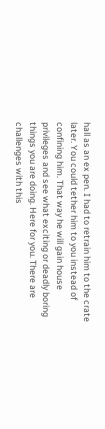hall as an ex pen. I had to retrain him to the crate later. You could tether him to you instead of confining him. That way he will gain house privileges and see what exciting or deadly boring things you are doing. Here for you. There are challenges with this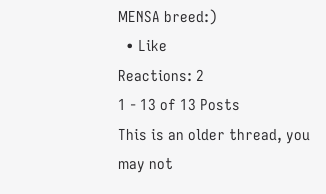MENSA breed:)
  • Like
Reactions: 2
1 - 13 of 13 Posts
This is an older thread, you may not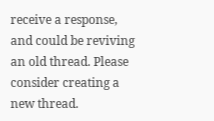receive a response, and could be reviving an old thread. Please consider creating a new thread.